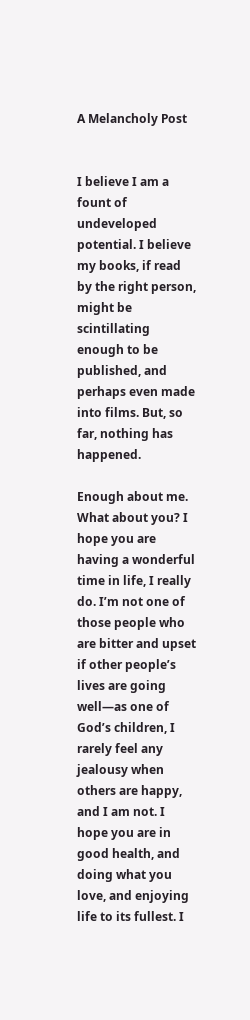A Melancholy Post


I believe I am a fount of undeveloped potential. I believe my books, if read by the right person, might be scintillating enough to be published, and perhaps even made into films. But, so far, nothing has happened.

Enough about me. What about you? I hope you are having a wonderful time in life, I really do. I’m not one of those people who are bitter and upset if other people’s lives are going well—as one of God’s children, I rarely feel any jealousy when others are happy, and I am not. I hope you are in good health, and doing what you love, and enjoying life to its fullest. I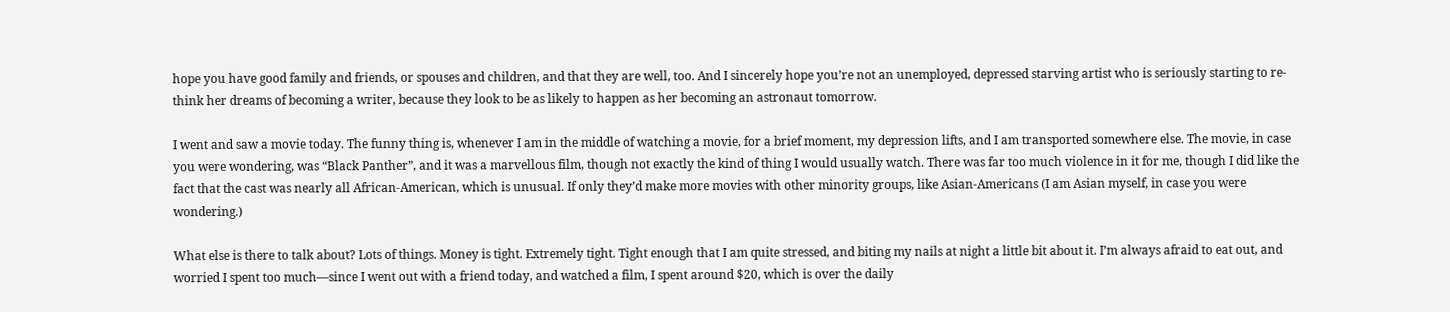hope you have good family and friends, or spouses and children, and that they are well, too. And I sincerely hope you’re not an unemployed, depressed starving artist who is seriously starting to re-think her dreams of becoming a writer, because they look to be as likely to happen as her becoming an astronaut tomorrow.

I went and saw a movie today. The funny thing is, whenever I am in the middle of watching a movie, for a brief moment, my depression lifts, and I am transported somewhere else. The movie, in case you were wondering, was “Black Panther”, and it was a marvellous film, though not exactly the kind of thing I would usually watch. There was far too much violence in it for me, though I did like the fact that the cast was nearly all African-American, which is unusual. If only they’d make more movies with other minority groups, like Asian-Americans (I am Asian myself, in case you were wondering.)

What else is there to talk about? Lots of things. Money is tight. Extremely tight. Tight enough that I am quite stressed, and biting my nails at night a little bit about it. I’m always afraid to eat out, and worried I spent too much—since I went out with a friend today, and watched a film, I spent around $20, which is over the daily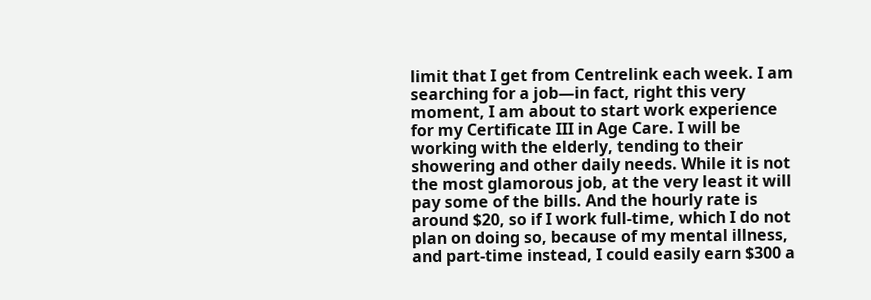limit that I get from Centrelink each week. I am searching for a job—in fact, right this very moment, I am about to start work experience for my Certificate III in Age Care. I will be working with the elderly, tending to their showering and other daily needs. While it is not the most glamorous job, at the very least it will pay some of the bills. And the hourly rate is around $20, so if I work full-time, which I do not plan on doing so, because of my mental illness, and part-time instead, I could easily earn $300 a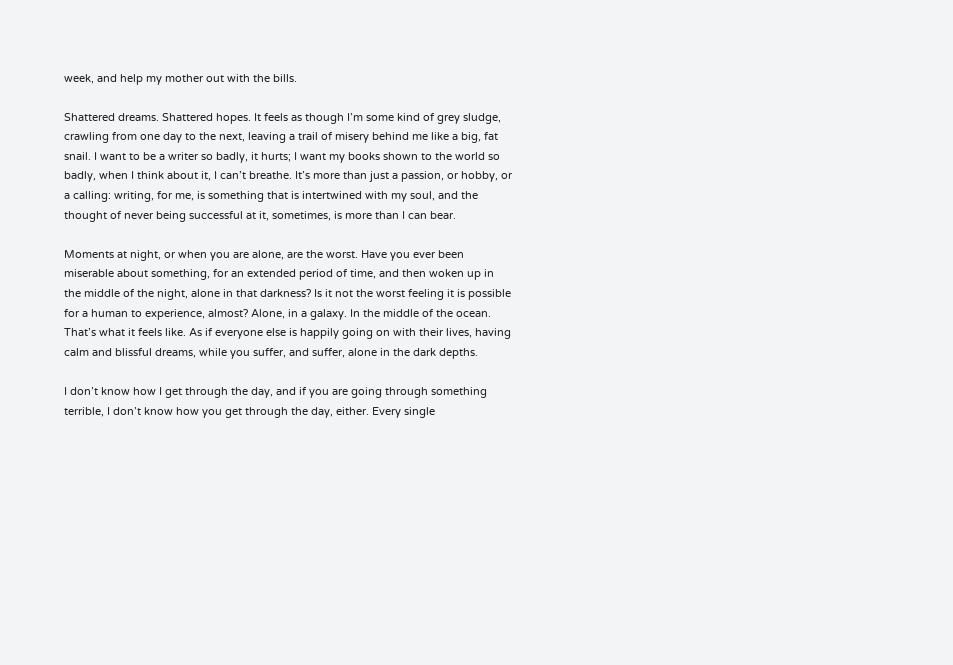week, and help my mother out with the bills.

Shattered dreams. Shattered hopes. It feels as though I’m some kind of grey sludge, crawling from one day to the next, leaving a trail of misery behind me like a big, fat snail. I want to be a writer so badly, it hurts; I want my books shown to the world so badly, when I think about it, I can’t breathe. It’s more than just a passion, or hobby, or a calling: writing, for me, is something that is intertwined with my soul, and the thought of never being successful at it, sometimes, is more than I can bear.

Moments at night, or when you are alone, are the worst. Have you ever been miserable about something, for an extended period of time, and then woken up in the middle of the night, alone in that darkness? Is it not the worst feeling it is possible for a human to experience, almost? Alone, in a galaxy. In the middle of the ocean. That’s what it feels like. As if everyone else is happily going on with their lives, having calm and blissful dreams, while you suffer, and suffer, alone in the dark depths.

I don’t know how I get through the day, and if you are going through something terrible, I don’t know how you get through the day, either. Every single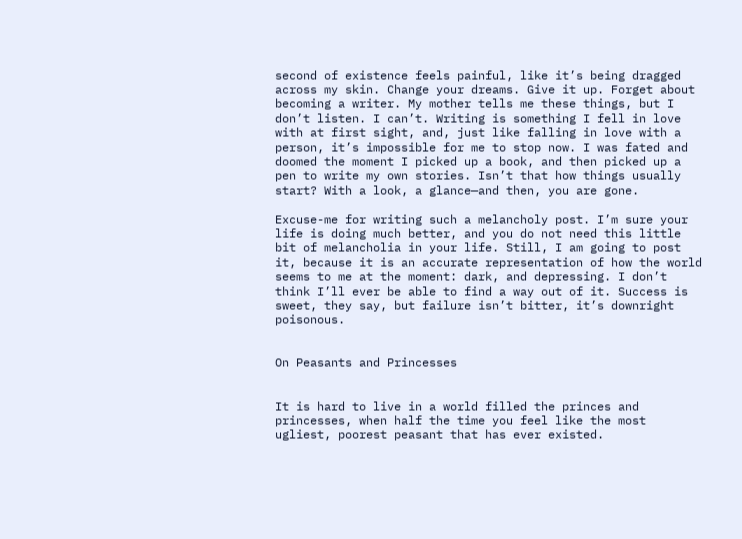second of existence feels painful, like it’s being dragged across my skin. Change your dreams. Give it up. Forget about becoming a writer. My mother tells me these things, but I don’t listen. I can’t. Writing is something I fell in love with at first sight, and, just like falling in love with a person, it’s impossible for me to stop now. I was fated and doomed the moment I picked up a book, and then picked up a pen to write my own stories. Isn’t that how things usually start? With a look, a glance—and then, you are gone.

Excuse-me for writing such a melancholy post. I’m sure your life is doing much better, and you do not need this little bit of melancholia in your life. Still, I am going to post it, because it is an accurate representation of how the world seems to me at the moment: dark, and depressing. I don’t think I’ll ever be able to find a way out of it. Success is sweet, they say, but failure isn’t bitter, it’s downright poisonous.


On Peasants and Princesses


It is hard to live in a world filled the princes and princesses, when half the time you feel like the most ugliest, poorest peasant that has ever existed.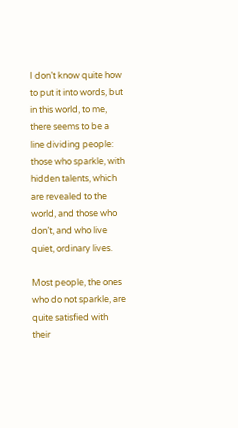I don’t know quite how to put it into words, but in this world, to me, there seems to be a line dividing people: those who sparkle, with hidden talents, which are revealed to the world, and those who don’t, and who live quiet, ordinary lives.

Most people, the ones who do not sparkle, are quite satisfied with their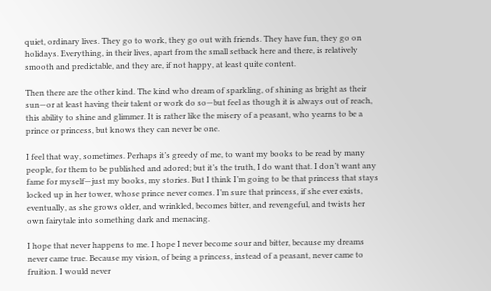quiet, ordinary lives. They go to work, they go out with friends. They have fun, they go on holidays. Everything, in their lives, apart from the small setback here and there, is relatively smooth and predictable, and they are, if not happy, at least quite content.

Then there are the other kind. The kind who dream of sparkling, of shining as bright as their sun—or at least having their talent or work do so—but feel as though it is always out of reach, this ability to shine and glimmer. It is rather like the misery of a peasant, who yearns to be a prince or princess, but knows they can never be one.

I feel that way, sometimes. Perhaps it’s greedy of me, to want my books to be read by many people, for them to be published and adored; but it’s the truth, I do want that. I don’t want any fame for myself—just my books, my stories. But I think I’m going to be that princess that stays locked up in her tower, whose prince never comes. I’m sure that princess, if she ever exists, eventually, as she grows older, and wrinkled, becomes bitter, and revengeful, and twists her own fairytale into something dark and menacing.

I hope that never happens to me. I hope I never become sour and bitter, because my dreams never came true. Because my vision, of being a princess, instead of a peasant, never came to fruition. I would never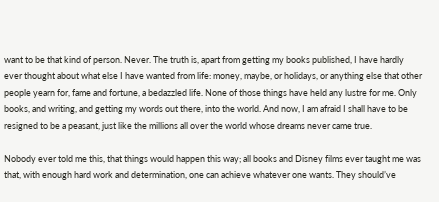want to be that kind of person. Never. The truth is, apart from getting my books published, I have hardly ever thought about what else I have wanted from life: money, maybe, or holidays, or anything else that other people yearn for, fame and fortune, a bedazzled life. None of those things have held any lustre for me. Only books, and writing, and getting my words out there, into the world. And now, I am afraid I shall have to be resigned to be a peasant, just like the millions all over the world whose dreams never came true.

Nobody ever told me this, that things would happen this way; all books and Disney films ever taught me was that, with enough hard work and determination, one can achieve whatever one wants. They should’ve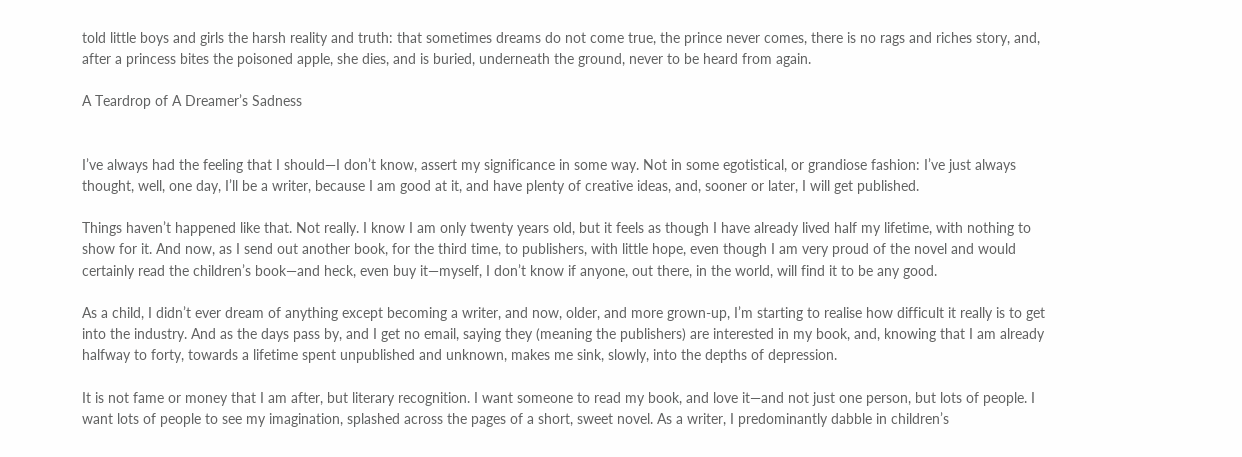told little boys and girls the harsh reality and truth: that sometimes dreams do not come true, the prince never comes, there is no rags and riches story, and, after a princess bites the poisoned apple, she dies, and is buried, underneath the ground, never to be heard from again.

A Teardrop of A Dreamer’s Sadness


I’ve always had the feeling that I should—I don’t know, assert my significance in some way. Not in some egotistical, or grandiose fashion: I’ve just always thought, well, one day, I’ll be a writer, because I am good at it, and have plenty of creative ideas, and, sooner or later, I will get published.

Things haven’t happened like that. Not really. I know I am only twenty years old, but it feels as though I have already lived half my lifetime, with nothing to show for it. And now, as I send out another book, for the third time, to publishers, with little hope, even though I am very proud of the novel and would certainly read the children’s book—and heck, even buy it—myself, I don’t know if anyone, out there, in the world, will find it to be any good.

As a child, I didn’t ever dream of anything except becoming a writer, and now, older, and more grown-up, I’m starting to realise how difficult it really is to get into the industry. And as the days pass by, and I get no email, saying they (meaning the publishers) are interested in my book, and, knowing that I am already halfway to forty, towards a lifetime spent unpublished and unknown, makes me sink, slowly, into the depths of depression.

It is not fame or money that I am after, but literary recognition. I want someone to read my book, and love it—and not just one person, but lots of people. I want lots of people to see my imagination, splashed across the pages of a short, sweet novel. As a writer, I predominantly dabble in children’s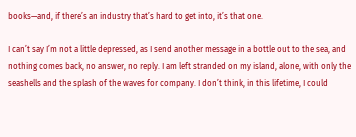books—and, if there’s an industry that’s hard to get into, it’s that one.

I can’t say I’m not a little depressed, as I send another message in a bottle out to the sea, and nothing comes back, no answer, no reply. I am left stranded on my island, alone, with only the seashells and the splash of the waves for company. I don’t think, in this lifetime, I could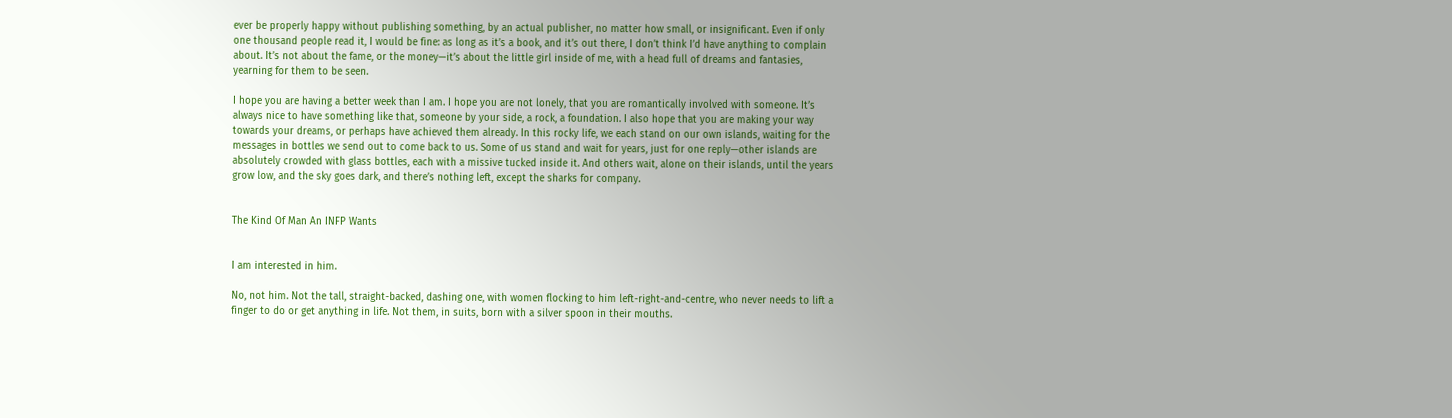ever be properly happy without publishing something, by an actual publisher, no matter how small, or insignificant. Even if only one thousand people read it, I would be fine: as long as it’s a book, and it’s out there, I don’t think I’d have anything to complain about. It’s not about the fame, or the money—it’s about the little girl inside of me, with a head full of dreams and fantasies, yearning for them to be seen.

I hope you are having a better week than I am. I hope you are not lonely, that you are romantically involved with someone. It’s always nice to have something like that, someone by your side, a rock, a foundation. I also hope that you are making your way towards your dreams, or perhaps have achieved them already. In this rocky life, we each stand on our own islands, waiting for the messages in bottles we send out to come back to us. Some of us stand and wait for years, just for one reply—other islands are absolutely crowded with glass bottles, each with a missive tucked inside it. And others wait, alone on their islands, until the years grow low, and the sky goes dark, and there’s nothing left, except the sharks for company.


The Kind Of Man An INFP Wants


I am interested in him.

No, not him. Not the tall, straight-backed, dashing one, with women flocking to him left-right-and-centre, who never needs to lift a finger to do or get anything in life. Not them, in suits, born with a silver spoon in their mouths.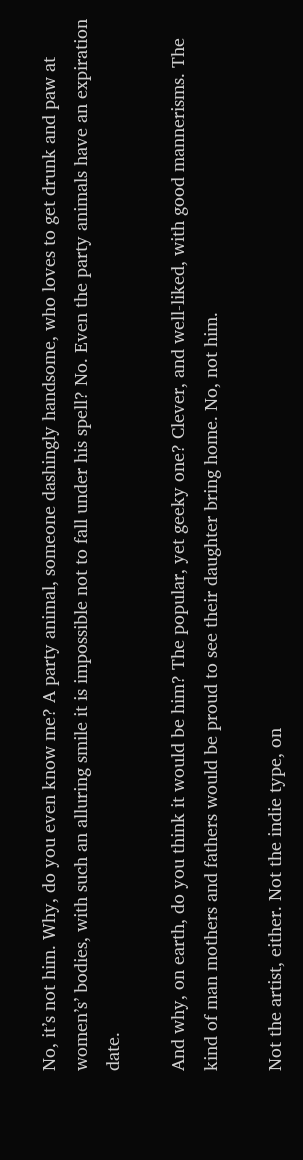No, it’s not him. Why, do you even know me? A party animal, someone dashingly handsome, who loves to get drunk and paw at women’s’ bodies, with such an alluring smile it is impossible not to fall under his spell? No. Even the party animals have an expiration date.

And why, on earth, do you think it would be him? The popular, yet geeky one? Clever, and well-liked, with good mannerisms. The kind of man mothers and fathers would be proud to see their daughter bring home. No, not him.

Not the artist, either. Not the indie type, on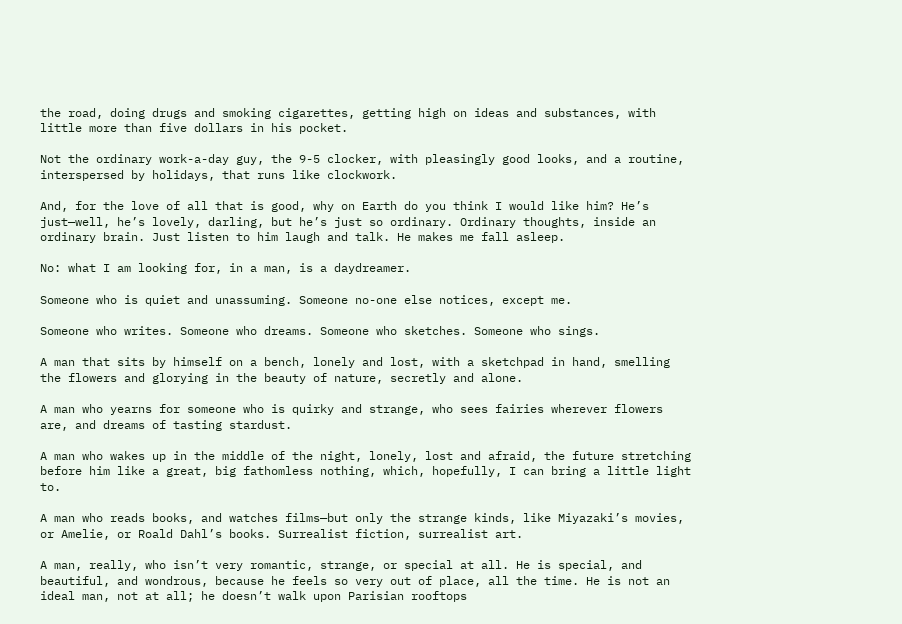the road, doing drugs and smoking cigarettes, getting high on ideas and substances, with little more than five dollars in his pocket.

Not the ordinary work-a-day guy, the 9-5 clocker, with pleasingly good looks, and a routine, interspersed by holidays, that runs like clockwork.

And, for the love of all that is good, why on Earth do you think I would like him? He’s just—well, he’s lovely, darling, but he’s just so ordinary. Ordinary thoughts, inside an ordinary brain. Just listen to him laugh and talk. He makes me fall asleep.

No: what I am looking for, in a man, is a daydreamer.

Someone who is quiet and unassuming. Someone no-one else notices, except me.

Someone who writes. Someone who dreams. Someone who sketches. Someone who sings.

A man that sits by himself on a bench, lonely and lost, with a sketchpad in hand, smelling the flowers and glorying in the beauty of nature, secretly and alone.

A man who yearns for someone who is quirky and strange, who sees fairies wherever flowers are, and dreams of tasting stardust.

A man who wakes up in the middle of the night, lonely, lost and afraid, the future stretching before him like a great, big fathomless nothing, which, hopefully, I can bring a little light to.

A man who reads books, and watches films—but only the strange kinds, like Miyazaki’s movies, or Amelie, or Roald Dahl’s books. Surrealist fiction, surrealist art.

A man, really, who isn’t very romantic, strange, or special at all. He is special, and beautiful, and wondrous, because he feels so very out of place, all the time. He is not an ideal man, not at all; he doesn’t walk upon Parisian rooftops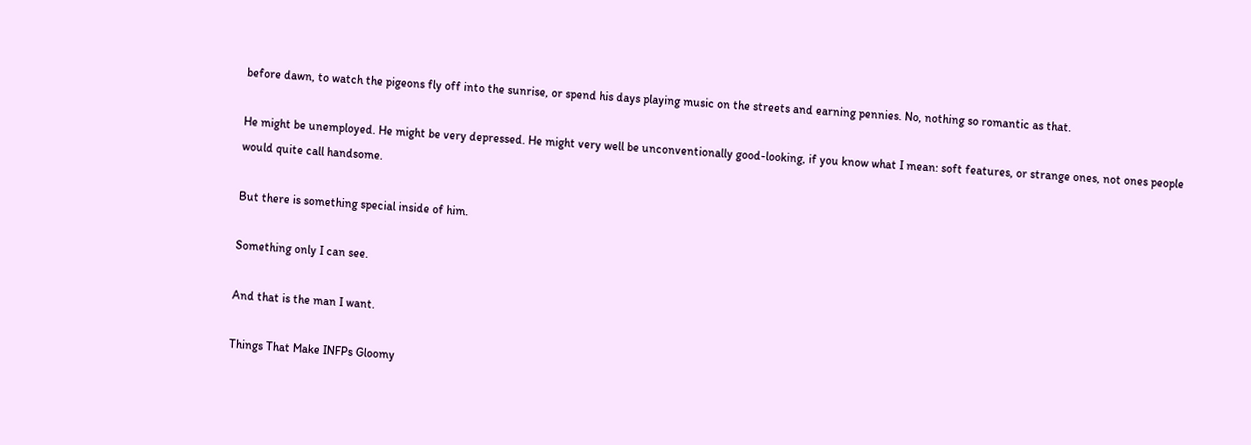before dawn, to watch the pigeons fly off into the sunrise, or spend his days playing music on the streets and earning pennies. No, nothing so romantic as that.

He might be unemployed. He might be very depressed. He might very well be unconventionally good-looking, if you know what I mean: soft features, or strange ones, not ones people would quite call handsome.

But there is something special inside of him.

Something only I can see.

And that is the man I want.

Things That Make INFPs Gloomy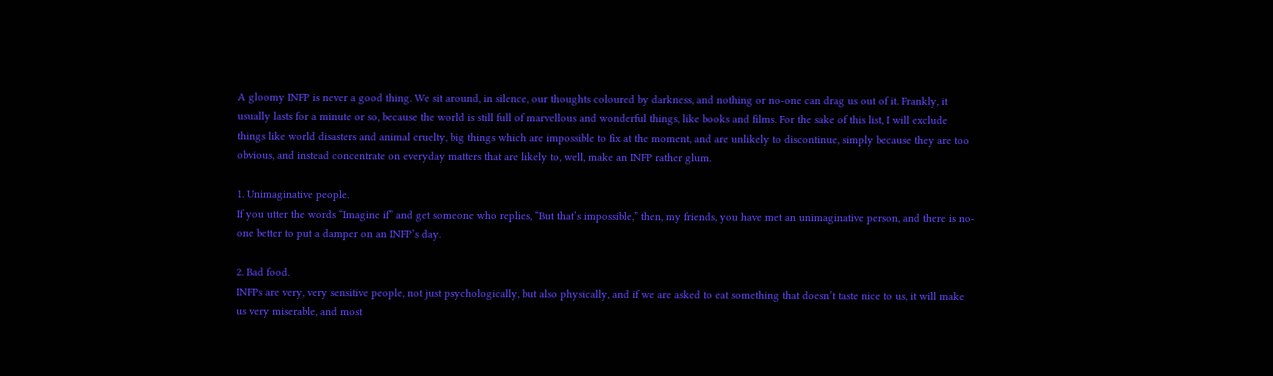A gloomy INFP is never a good thing. We sit around, in silence, our thoughts coloured by darkness, and nothing or no-one can drag us out of it. Frankly, it usually lasts for a minute or so, because the world is still full of marvellous and wonderful things, like books and films. For the sake of this list, I will exclude things like world disasters and animal cruelty, big things which are impossible to fix at the moment, and are unlikely to discontinue, simply because they are too obvious, and instead concentrate on everyday matters that are likely to, well, make an INFP rather glum.

1. Unimaginative people.
If you utter the words “Imagine if” and get someone who replies, “But that’s impossible,” then, my friends, you have met an unimaginative person, and there is no-one better to put a damper on an INFP’s day.

2. Bad food.
INFPs are very, very sensitive people, not just psychologically, but also physically, and if we are asked to eat something that doesn’t taste nice to us, it will make us very miserable, and most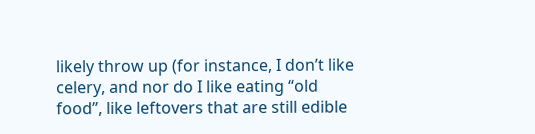likely throw up (for instance, I don’t like celery, and nor do I like eating “old food”, like leftovers that are still edible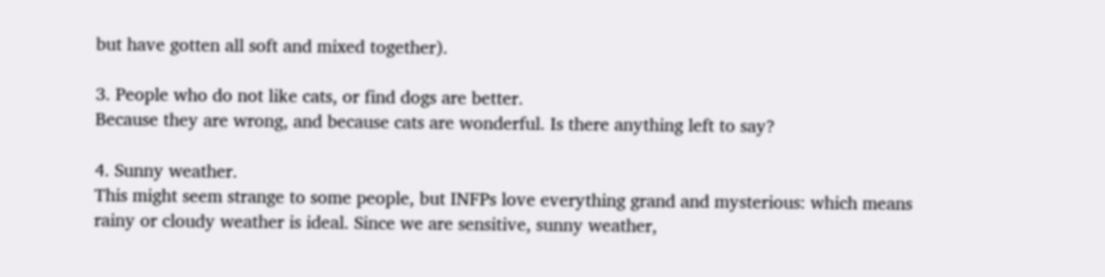but have gotten all soft and mixed together).

3. People who do not like cats, or find dogs are better.
Because they are wrong, and because cats are wonderful. Is there anything left to say?

4. Sunny weather.
This might seem strange to some people, but INFPs love everything grand and mysterious: which means rainy or cloudy weather is ideal. Since we are sensitive, sunny weather,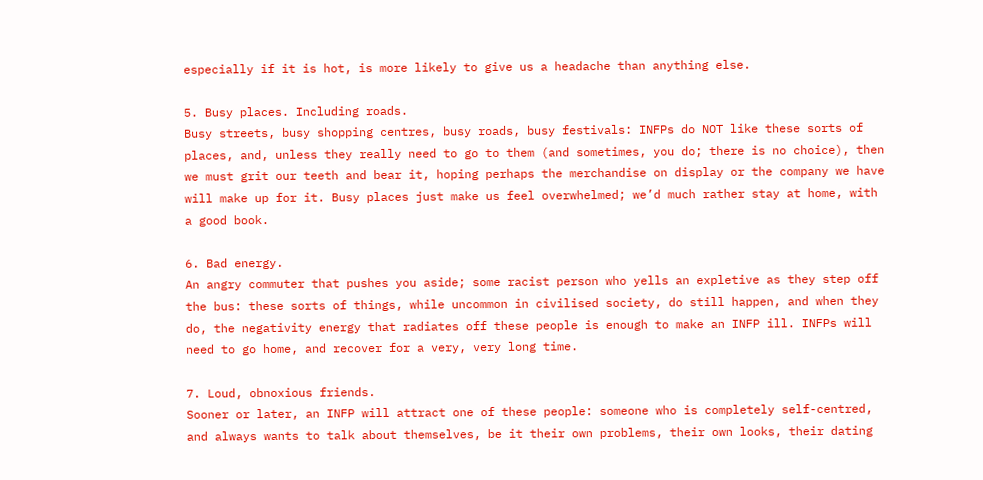especially if it is hot, is more likely to give us a headache than anything else.

5. Busy places. Including roads.
Busy streets, busy shopping centres, busy roads, busy festivals: INFPs do NOT like these sorts of places, and, unless they really need to go to them (and sometimes, you do; there is no choice), then we must grit our teeth and bear it, hoping perhaps the merchandise on display or the company we have will make up for it. Busy places just make us feel overwhelmed; we’d much rather stay at home, with a good book.

6. Bad energy.
An angry commuter that pushes you aside; some racist person who yells an expletive as they step off the bus: these sorts of things, while uncommon in civilised society, do still happen, and when they do, the negativity energy that radiates off these people is enough to make an INFP ill. INFPs will need to go home, and recover for a very, very long time.

7. Loud, obnoxious friends.
Sooner or later, an INFP will attract one of these people: someone who is completely self-centred, and always wants to talk about themselves, be it their own problems, their own looks, their dating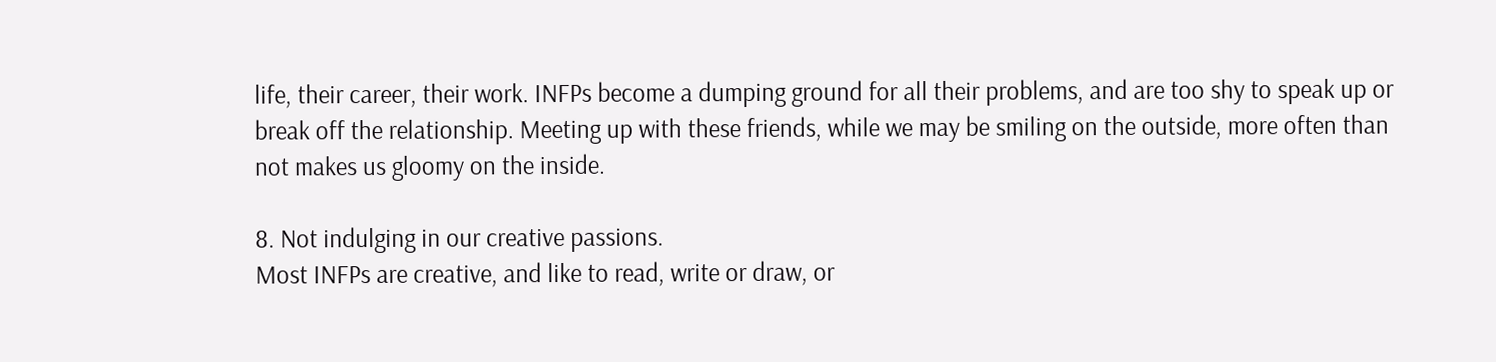life, their career, their work. INFPs become a dumping ground for all their problems, and are too shy to speak up or break off the relationship. Meeting up with these friends, while we may be smiling on the outside, more often than not makes us gloomy on the inside.

8. Not indulging in our creative passions.
Most INFPs are creative, and like to read, write or draw, or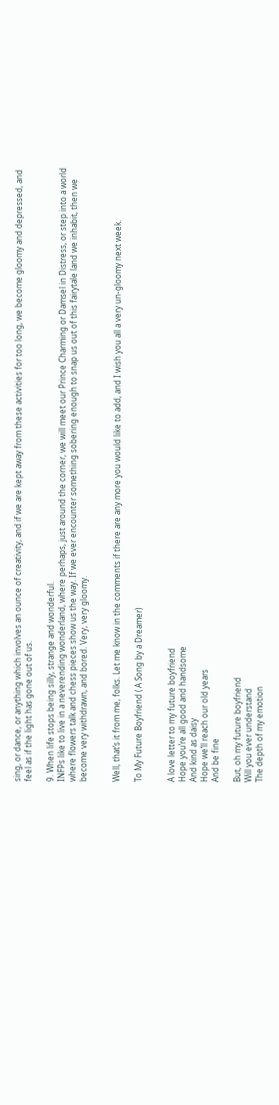sing, or dance, or anything which involves an ounce of creativity, and if we are kept away from these activities for too long, we become gloomy and depressed, and feel as if the light has gone out of us.

9. When life stops being silly, strange and wonderful.
INFPs like to live in a neverending wonderland, where perhaps, just around the corner, we will meet our Prince Charming or Damsel in Distress, or step into a world where flowers talk and chess pieces show us the way. If we ever encounter something sobering enough to snap us out of this fairytale land we inhabit, then we become very withdrawn, and bored. Very, very gloomy.


Well, that’s it from me, folks. Let me know in the comments if there are any more you would like to add, and I wish you all a very un-gloomy next week.

To My Future Boyfriend ( A Song by a Dreamer)


A love letter to my future boyfriend
Hope you’re all good and handsome
And kind as daisy
Hope we’ll reach our old years
And be fine

But, oh my future boyfriend
Will you ever understand
The depth of my emotion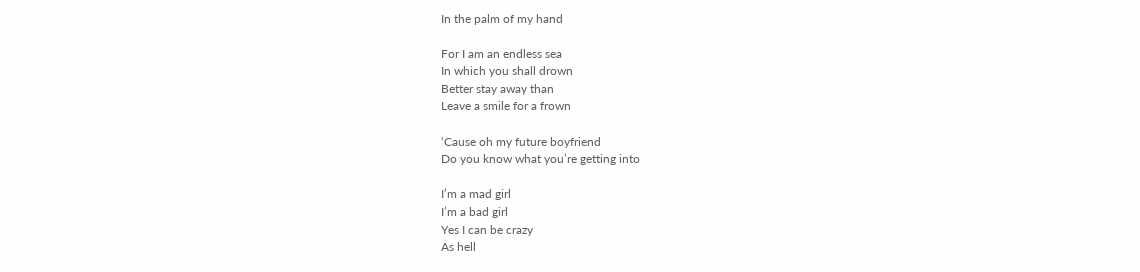In the palm of my hand

For I am an endless sea
In which you shall drown
Better stay away than
Leave a smile for a frown

‘Cause oh my future boyfriend
Do you know what you’re getting into

I’m a mad girl
I’m a bad girl
Yes I can be crazy
As hell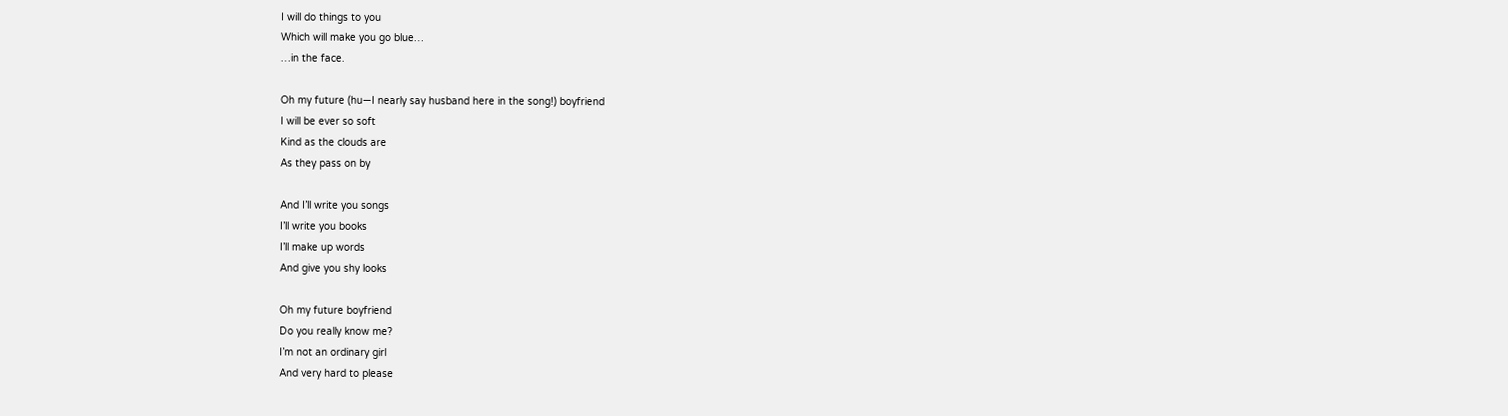I will do things to you
Which will make you go blue…
…in the face.

Oh my future (hu—I nearly say husband here in the song!) boyfriend
I will be ever so soft
Kind as the clouds are
As they pass on by

And I’ll write you songs
I’ll write you books
I’ll make up words
And give you shy looks

Oh my future boyfriend
Do you really know me?
I’m not an ordinary girl
And very hard to please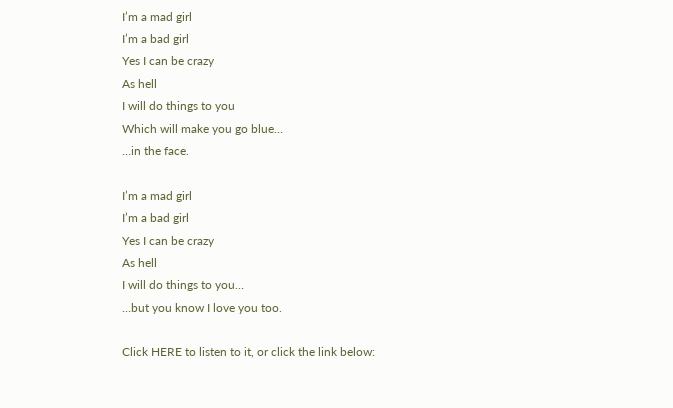I’m a mad girl
I’m a bad girl
Yes I can be crazy
As hell
I will do things to you
Which will make you go blue…
…in the face.

I’m a mad girl
I’m a bad girl
Yes I can be crazy
As hell
I will do things to you…
…but you know I love you too.

Click HERE to listen to it, or click the link below: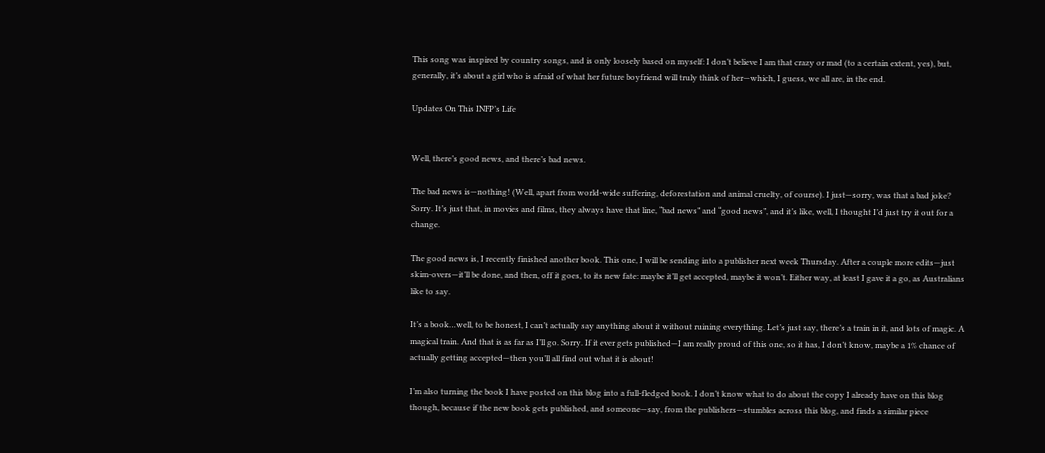This song was inspired by country songs, and is only loosely based on myself: I don’t believe I am that crazy or mad (to a certain extent, yes), but, generally, it’s about a girl who is afraid of what her future boyfriend will truly think of her—which, I guess, we all are, in the end.

Updates On This INFP’s Life


Well, there’s good news, and there’s bad news.

The bad news is—nothing! (Well, apart from world-wide suffering, deforestation and animal cruelty, of course). I just—sorry, was that a bad joke? Sorry. It’s just that, in movies and films, they always have that line, “bad news” and “good news”, and it’s like, well, I thought I’d just try it out for a change.

The good news is, I recently finished another book. This one, I will be sending into a publisher next week Thursday. After a couple more edits—just skim-overs—it’ll be done, and then, off it goes, to its new fate: maybe it’ll get accepted, maybe it won’t. Either way, at least I gave it a go, as Australians like to say.

It’s a book…well, to be honest, I can’t actually say anything about it without ruining everything. Let’s just say, there’s a train in it, and lots of magic. A magical train. And that is as far as I’ll go. Sorry. If it ever gets published—I am really proud of this one, so it has, I don’t know, maybe a 1% chance of actually getting accepted—then you’ll all find out what it is about!

I’m also turning the book I have posted on this blog into a full-fledged book. I don’t know what to do about the copy I already have on this blog though, because if the new book gets published, and someone—say, from the publishers—stumbles across this blog, and finds a similar piece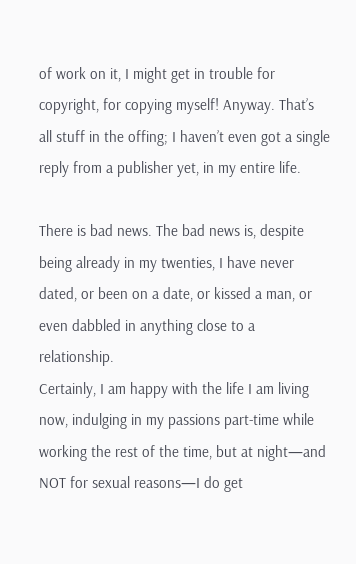of work on it, I might get in trouble for copyright, for copying myself! Anyway. That’s all stuff in the offing; I haven’t even got a single reply from a publisher yet, in my entire life.

There is bad news. The bad news is, despite being already in my twenties, I have never dated, or been on a date, or kissed a man, or even dabbled in anything close to a relationship.
Certainly, I am happy with the life I am living now, indulging in my passions part-time while working the rest of the time, but at night—and NOT for sexual reasons—I do get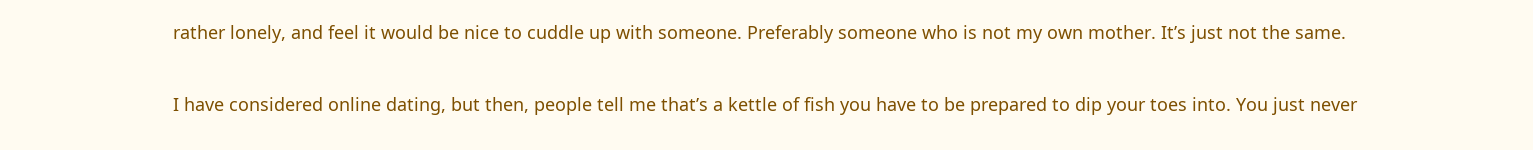rather lonely, and feel it would be nice to cuddle up with someone. Preferably someone who is not my own mother. It’s just not the same.

I have considered online dating, but then, people tell me that’s a kettle of fish you have to be prepared to dip your toes into. You just never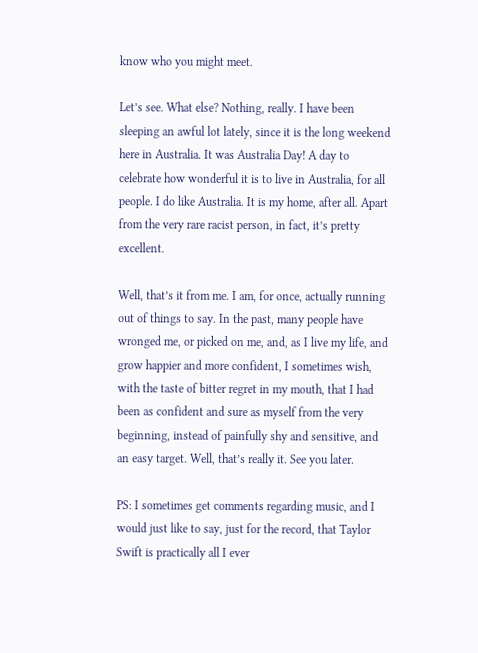know who you might meet.

Let’s see. What else? Nothing, really. I have been sleeping an awful lot lately, since it is the long weekend here in Australia. It was Australia Day! A day to celebrate how wonderful it is to live in Australia, for all people. I do like Australia. It is my home, after all. Apart from the very rare racist person, in fact, it’s pretty excellent.

Well, that’s it from me. I am, for once, actually running out of things to say. In the past, many people have wronged me, or picked on me, and, as I live my life, and grow happier and more confident, I sometimes wish, with the taste of bitter regret in my mouth, that I had been as confident and sure as myself from the very beginning, instead of painfully shy and sensitive, and an easy target. Well, that’s really it. See you later.

PS: I sometimes get comments regarding music, and I would just like to say, just for the record, that Taylor Swift is practically all I ever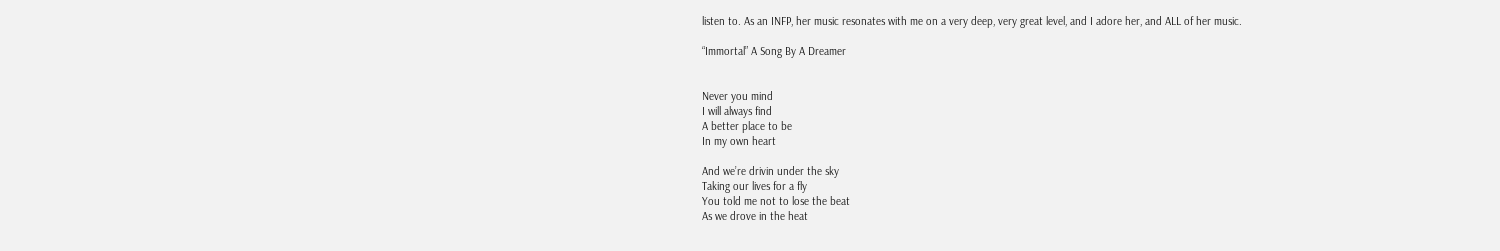listen to. As an INFP, her music resonates with me on a very deep, very great level, and I adore her, and ALL of her music.

“Immortal” A Song By A Dreamer


Never you mind
I will always find
A better place to be
In my own heart

And we’re drivin under the sky
Taking our lives for a fly
You told me not to lose the beat
As we drove in the heat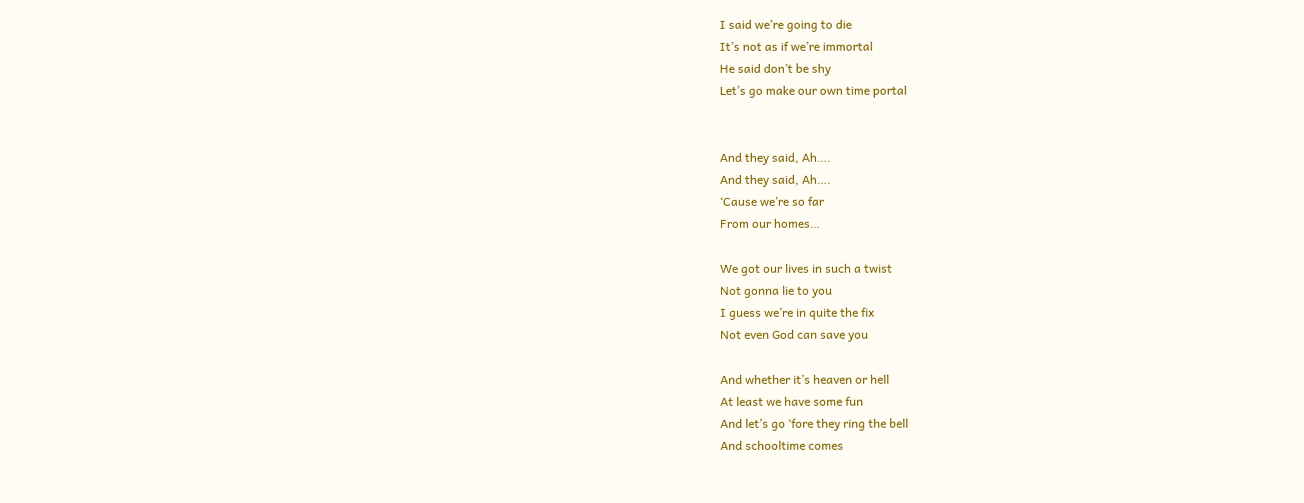I said we’re going to die
It’s not as if we’re immortal
He said don’t be shy
Let’s go make our own time portal


And they said, Ah….
And they said, Ah….
‘Cause we’re so far
From our homes…

We got our lives in such a twist
Not gonna lie to you
I guess we’re in quite the fix
Not even God can save you

And whether it’s heaven or hell
At least we have some fun
And let’s go ‘fore they ring the bell
And schooltime comes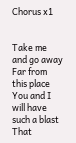Chorus x1


Take me and go away
Far from this place
You and I will have such a blast
That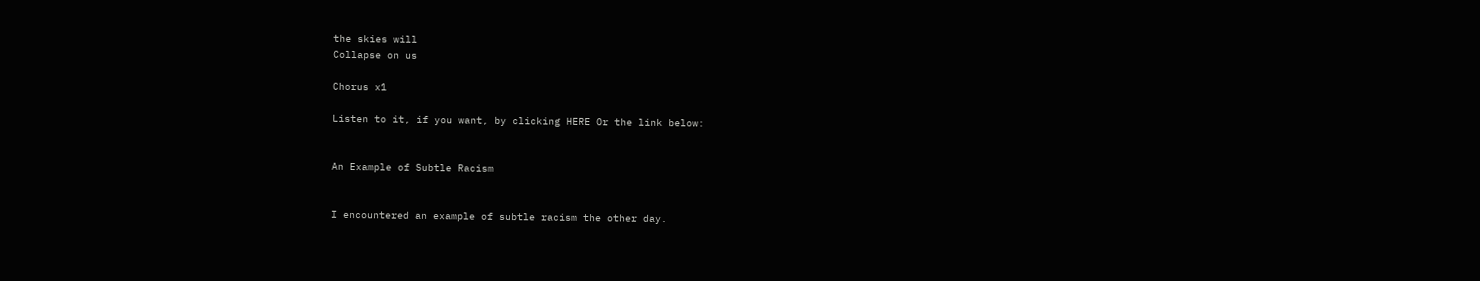the skies will
Collapse on us

Chorus x1

Listen to it, if you want, by clicking HERE Or the link below:


An Example of Subtle Racism


I encountered an example of subtle racism the other day.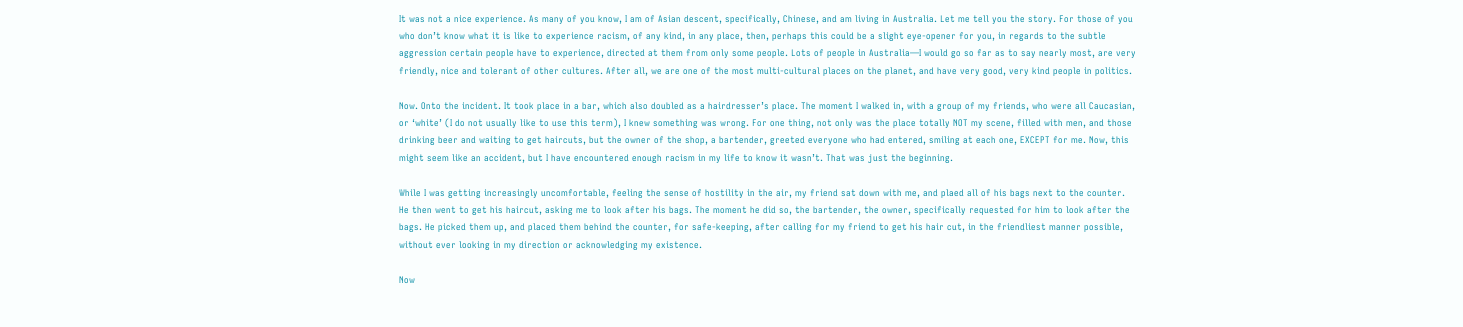It was not a nice experience. As many of you know, I am of Asian descent, specifically, Chinese, and am living in Australia. Let me tell you the story. For those of you who don’t know what it is like to experience racism, of any kind, in any place, then, perhaps this could be a slight eye-opener for you, in regards to the subtle aggression certain people have to experience, directed at them from only some people. Lots of people in Australia—I would go so far as to say nearly most, are very friendly, nice and tolerant of other cultures. After all, we are one of the most multi-cultural places on the planet, and have very good, very kind people in politics.

Now. Onto the incident. It took place in a bar, which also doubled as a hairdresser’s place. The moment I walked in, with a group of my friends, who were all Caucasian, or ‘white’ (I do not usually like to use this term), I knew something was wrong. For one thing, not only was the place totally NOT my scene, filled with men, and those drinking beer and waiting to get haircuts, but the owner of the shop, a bartender, greeted everyone who had entered, smiling at each one, EXCEPT for me. Now, this might seem like an accident, but I have encountered enough racism in my life to know it wasn’t. That was just the beginning.

While I was getting increasingly uncomfortable, feeling the sense of hostility in the air, my friend sat down with me, and plaed all of his bags next to the counter. He then went to get his haircut, asking me to look after his bags. The moment he did so, the bartender, the owner, specifically requested for him to look after the bags. He picked them up, and placed them behind the counter, for safe-keeping, after calling for my friend to get his hair cut, in the friendliest manner possible, without ever looking in my direction or acknowledging my existence.

Now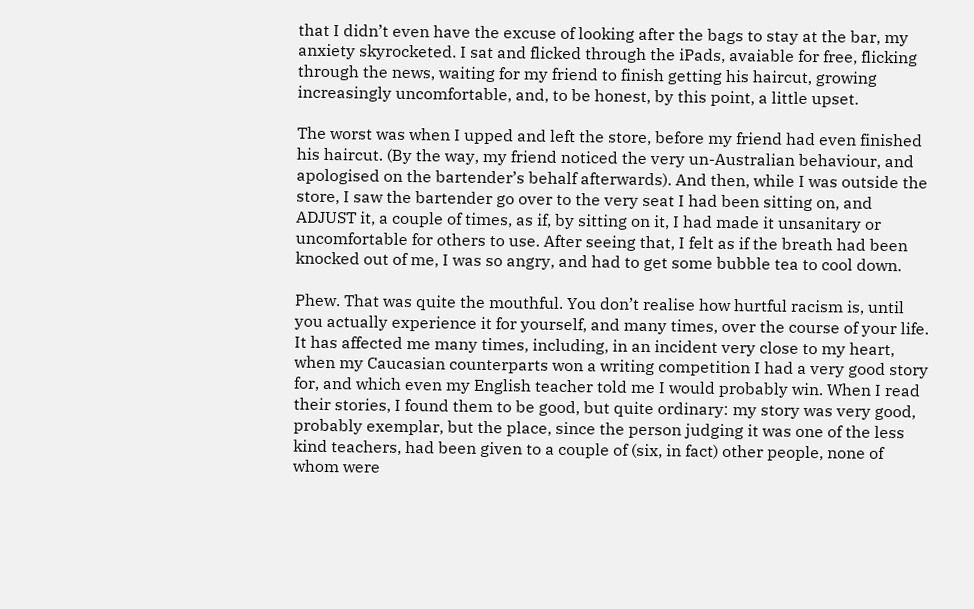that I didn’t even have the excuse of looking after the bags to stay at the bar, my anxiety skyrocketed. I sat and flicked through the iPads, avaiable for free, flicking through the news, waiting for my friend to finish getting his haircut, growing increasingly uncomfortable, and, to be honest, by this point, a little upset.

The worst was when I upped and left the store, before my friend had even finished his haircut. (By the way, my friend noticed the very un-Australian behaviour, and apologised on the bartender’s behalf afterwards). And then, while I was outside the store, I saw the bartender go over to the very seat I had been sitting on, and ADJUST it, a couple of times, as if, by sitting on it, I had made it unsanitary or uncomfortable for others to use. After seeing that, I felt as if the breath had been knocked out of me, I was so angry, and had to get some bubble tea to cool down.

Phew. That was quite the mouthful. You don’t realise how hurtful racism is, until you actually experience it for yourself, and many times, over the course of your life. It has affected me many times, including, in an incident very close to my heart, when my Caucasian counterparts won a writing competition I had a very good story for, and which even my English teacher told me I would probably win. When I read their stories, I found them to be good, but quite ordinary: my story was very good, probably exemplar, but the place, since the person judging it was one of the less kind teachers, had been given to a couple of (six, in fact) other people, none of whom were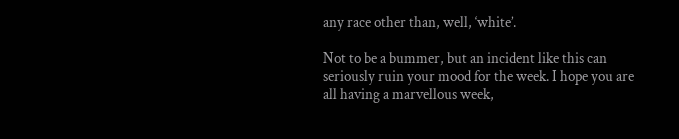any race other than, well, ‘white’.

Not to be a bummer, but an incident like this can seriously ruin your mood for the week. I hope you are all having a marvellous week,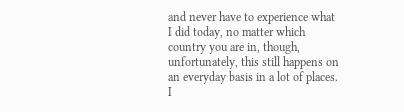and never have to experience what I did today, no matter which country you are in, though, unfortunately, this still happens on an everyday basis in a lot of places. I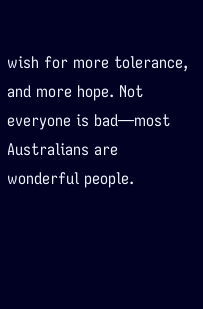wish for more tolerance, and more hope. Not everyone is bad—most Australians are wonderful people.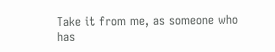Take it from me, as someone who has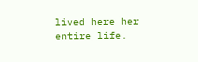lived here her entire life.